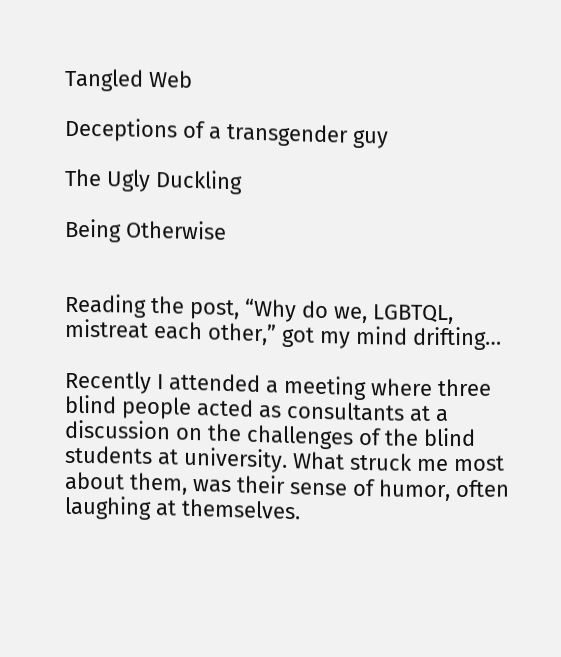Tangled Web

Deceptions of a transgender guy

The Ugly Duckling

Being Otherwise


Reading the post, “Why do we, LGBTQL, mistreat each other,” got my mind drifting…

Recently I attended a meeting where three blind people acted as consultants at a discussion on the challenges of the blind students at university. What struck me most about them, was their sense of humor, often laughing at themselves.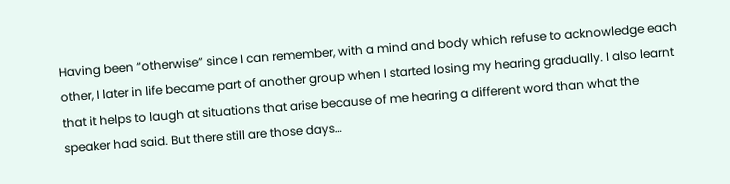Having been “otherwise” since I can remember, with a mind and body which refuse to acknowledge each other, I later in life became part of another group when I started losing my hearing gradually. I also learnt that it helps to laugh at situations that arise because of me hearing a different word than what the speaker had said. But there still are those days…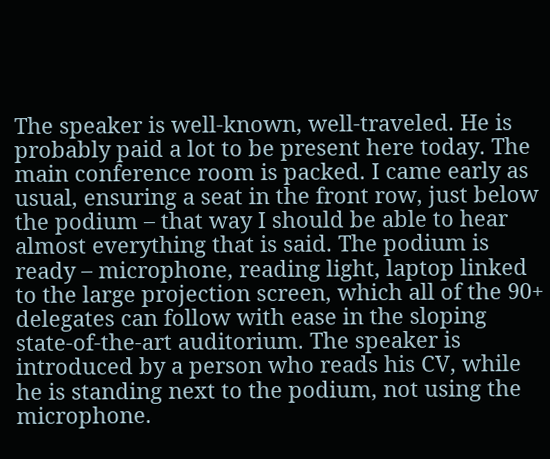The speaker is well-known, well-traveled. He is probably paid a lot to be present here today. The main conference room is packed. I came early as usual, ensuring a seat in the front row, just below the podium – that way I should be able to hear almost everything that is said. The podium is ready – microphone, reading light, laptop linked to the large projection screen, which all of the 90+ delegates can follow with ease in the sloping state-of-the-art auditorium. The speaker is introduced by a person who reads his CV, while he is standing next to the podium, not using the microphone.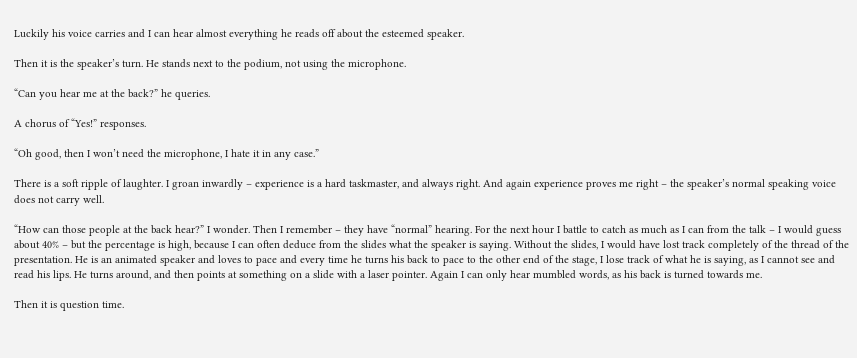Luckily his voice carries and I can hear almost everything he reads off about the esteemed speaker.

Then it is the speaker’s turn. He stands next to the podium, not using the microphone.

“Can you hear me at the back?” he queries.

A chorus of “Yes!” responses.

“Oh good, then I won’t need the microphone, I hate it in any case.”

There is a soft ripple of laughter. I groan inwardly – experience is a hard taskmaster, and always right. And again experience proves me right – the speaker’s normal speaking voice does not carry well.

“How can those people at the back hear?” I wonder. Then I remember – they have “normal” hearing. For the next hour I battle to catch as much as I can from the talk – I would guess about 40% – but the percentage is high, because I can often deduce from the slides what the speaker is saying. Without the slides, I would have lost track completely of the thread of the presentation. He is an animated speaker and loves to pace and every time he turns his back to pace to the other end of the stage, I lose track of what he is saying, as I cannot see and read his lips. He turns around, and then points at something on a slide with a laser pointer. Again I can only hear mumbled words, as his back is turned towards me.

Then it is question time.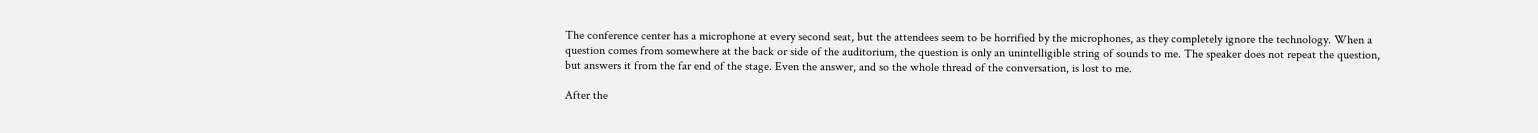The conference center has a microphone at every second seat, but the attendees seem to be horrified by the microphones, as they completely ignore the technology. When a question comes from somewhere at the back or side of the auditorium, the question is only an unintelligible string of sounds to me. The speaker does not repeat the question, but answers it from the far end of the stage. Even the answer, and so the whole thread of the conversation, is lost to me.

After the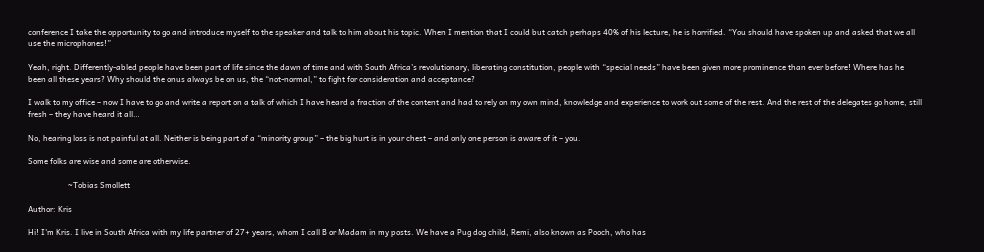conference I take the opportunity to go and introduce myself to the speaker and talk to him about his topic. When I mention that I could but catch perhaps 40% of his lecture, he is horrified. “You should have spoken up and asked that we all use the microphones!”

Yeah, right. Differently-abled people have been part of life since the dawn of time and with South Africa’s revolutionary, liberating constitution, people with “special needs” have been given more prominence than ever before! Where has he been all these years? Why should the onus always be on us, the “not-normal,” to fight for consideration and acceptance?

I walk to my office – now I have to go and write a report on a talk of which I have heard a fraction of the content and had to rely on my own mind, knowledge and experience to work out some of the rest. And the rest of the delegates go home, still fresh – they have heard it all…

No, hearing loss is not painful at all. Neither is being part of a “minority group” – the big hurt is in your chest – and only one person is aware of it – you.

Some folks are wise and some are otherwise.

                    ~Tobias Smollett

Author: Kris

Hi! I'm Kris. I live in South Africa with my life partner of 27+ years, whom I call B or Madam in my posts. We have a Pug dog child, Remi, also known as Pooch, who has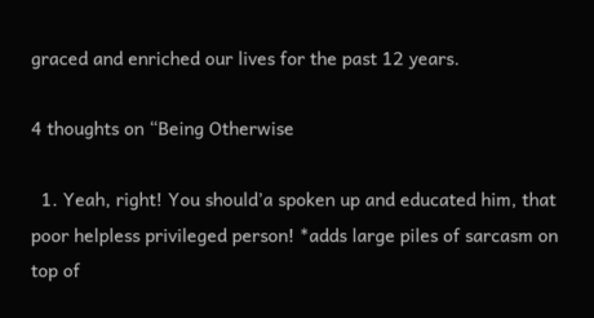graced and enriched our lives for the past 12 years.

4 thoughts on “Being Otherwise

  1. Yeah, right! You should’a spoken up and educated him, that poor helpless privileged person! *adds large piles of sarcasm on top of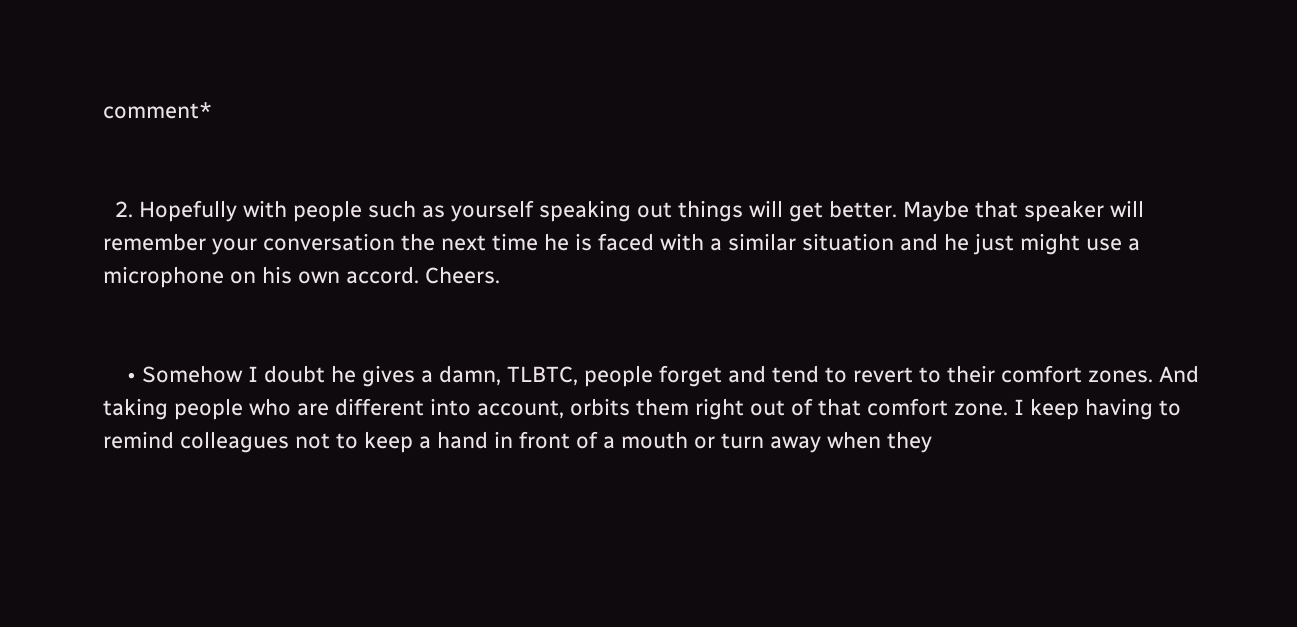comment*


  2. Hopefully with people such as yourself speaking out things will get better. Maybe that speaker will remember your conversation the next time he is faced with a similar situation and he just might use a microphone on his own accord. Cheers.


    • Somehow I doubt he gives a damn, TLBTC, people forget and tend to revert to their comfort zones. And taking people who are different into account, orbits them right out of that comfort zone. I keep having to remind colleagues not to keep a hand in front of a mouth or turn away when they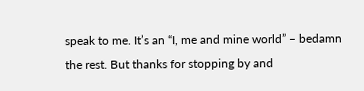speak to me. It’s an “I, me and mine world” – bedamn the rest. But thanks for stopping by and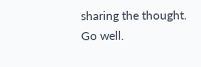sharing the thought. Go well.